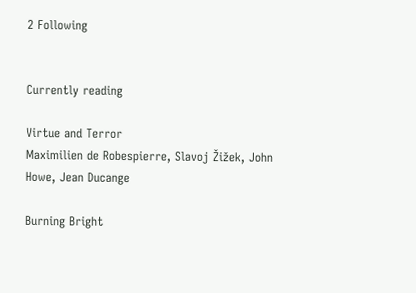2 Following


Currently reading

Virtue and Terror
Maximilien de Robespierre, Slavoj Žižek, John Howe, Jean Ducange

Burning Bright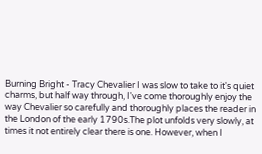Burning Bright - Tracy Chevalier I was slow to take to it's quiet charms, but half way through, I've come thoroughly enjoy the way Chevalier so carefully and thoroughly places the reader in the London of the early 1790s.The plot unfolds very slowly, at times it not entirely clear there is one. However, when I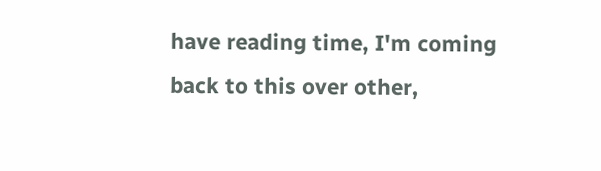have reading time, I'm coming back to this over other,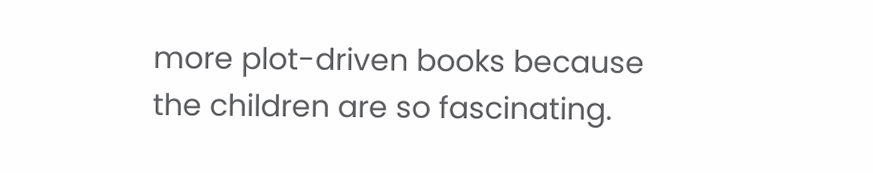more plot-driven books because the children are so fascinating.